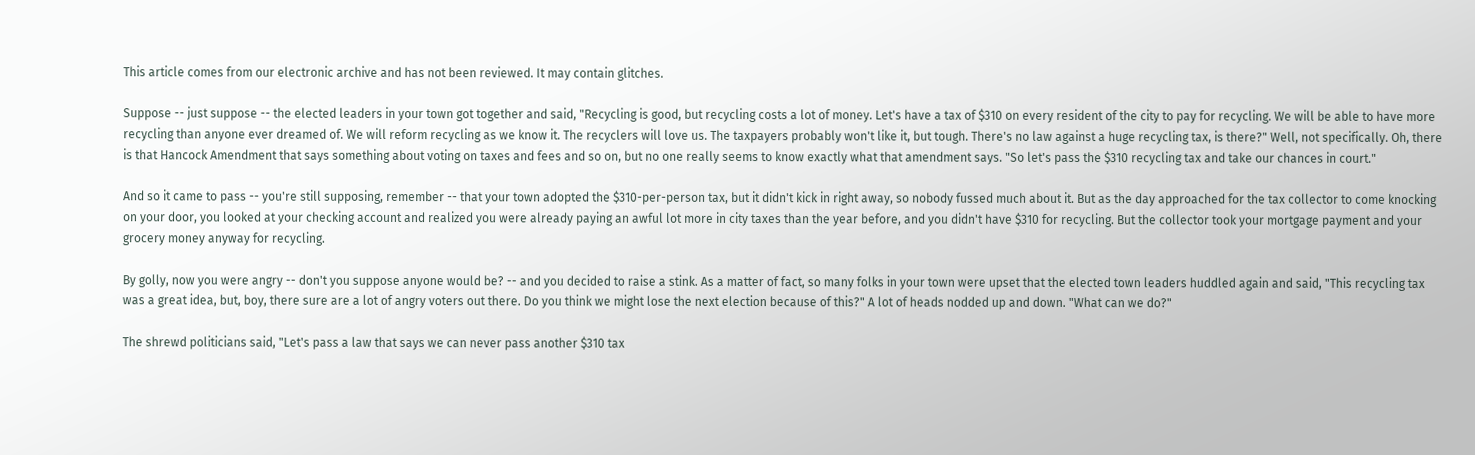This article comes from our electronic archive and has not been reviewed. It may contain glitches.

Suppose -- just suppose -- the elected leaders in your town got together and said, "Recycling is good, but recycling costs a lot of money. Let's have a tax of $310 on every resident of the city to pay for recycling. We will be able to have more recycling than anyone ever dreamed of. We will reform recycling as we know it. The recyclers will love us. The taxpayers probably won't like it, but tough. There's no law against a huge recycling tax, is there?" Well, not specifically. Oh, there is that Hancock Amendment that says something about voting on taxes and fees and so on, but no one really seems to know exactly what that amendment says. "So let's pass the $310 recycling tax and take our chances in court."

And so it came to pass -- you're still supposing, remember -- that your town adopted the $310-per-person tax, but it didn't kick in right away, so nobody fussed much about it. But as the day approached for the tax collector to come knocking on your door, you looked at your checking account and realized you were already paying an awful lot more in city taxes than the year before, and you didn't have $310 for recycling. But the collector took your mortgage payment and your grocery money anyway for recycling.

By golly, now you were angry -- don't you suppose anyone would be? -- and you decided to raise a stink. As a matter of fact, so many folks in your town were upset that the elected town leaders huddled again and said, "This recycling tax was a great idea, but, boy, there sure are a lot of angry voters out there. Do you think we might lose the next election because of this?" A lot of heads nodded up and down. "What can we do?"

The shrewd politicians said, "Let's pass a law that says we can never pass another $310 tax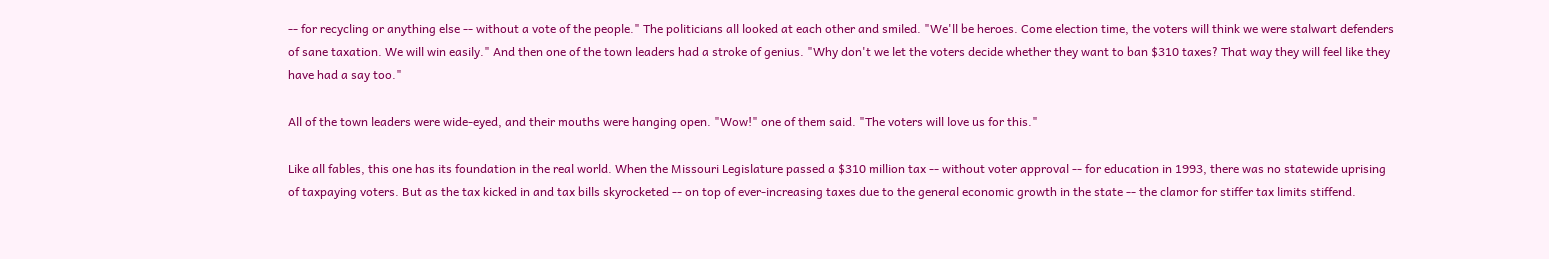-- for recycling or anything else -- without a vote of the people." The politicians all looked at each other and smiled. "We'll be heroes. Come election time, the voters will think we were stalwart defenders of sane taxation. We will win easily." And then one of the town leaders had a stroke of genius. "Why don't we let the voters decide whether they want to ban $310 taxes? That way they will feel like they have had a say too."

All of the town leaders were wide-eyed, and their mouths were hanging open. "Wow!" one of them said. "The voters will love us for this."

Like all fables, this one has its foundation in the real world. When the Missouri Legislature passed a $310 million tax -- without voter approval -- for education in 1993, there was no statewide uprising of taxpaying voters. But as the tax kicked in and tax bills skyrocketed -- on top of ever-increasing taxes due to the general economic growth in the state -- the clamor for stiffer tax limits stiffend.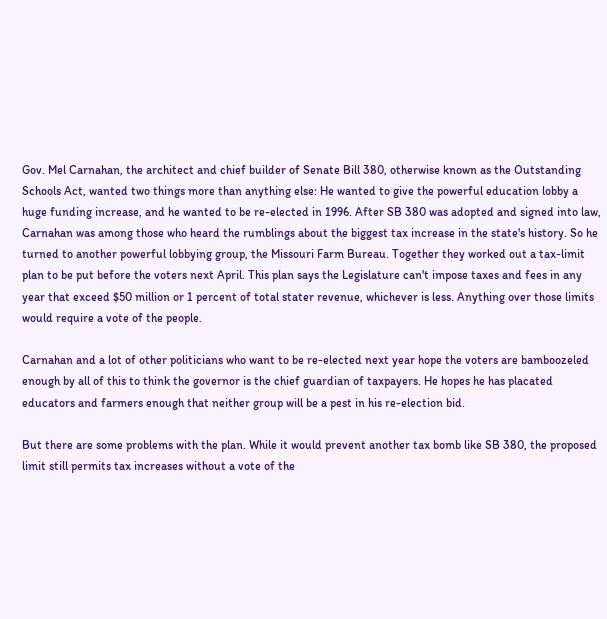Gov. Mel Carnahan, the architect and chief builder of Senate Bill 380, otherwise known as the Outstanding Schools Act, wanted two things more than anything else: He wanted to give the powerful education lobby a huge funding increase, and he wanted to be re-elected in 1996. After SB 380 was adopted and signed into law, Carnahan was among those who heard the rumblings about the biggest tax increase in the state's history. So he turned to another powerful lobbying group, the Missouri Farm Bureau. Together they worked out a tax-limit plan to be put before the voters next April. This plan says the Legislature can't impose taxes and fees in any year that exceed $50 million or 1 percent of total stater revenue, whichever is less. Anything over those limits would require a vote of the people.

Carnahan and a lot of other politicians who want to be re-elected next year hope the voters are bamboozeled enough by all of this to think the governor is the chief guardian of taxpayers. He hopes he has placated educators and farmers enough that neither group will be a pest in his re-election bid.

But there are some problems with the plan. While it would prevent another tax bomb like SB 380, the proposed limit still permits tax increases without a vote of the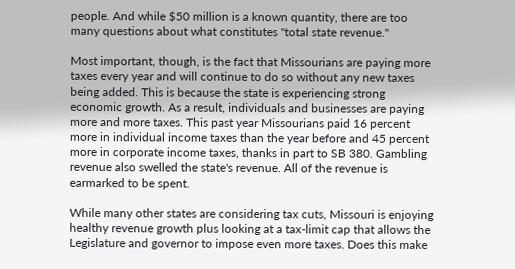people. And while $50 million is a known quantity, there are too many questions about what constitutes "total state revenue."

Most important, though, is the fact that Missourians are paying more taxes every year and will continue to do so without any new taxes being added. This is because the state is experiencing strong economic growth. As a result, individuals and businesses are paying more and more taxes. This past year Missourians paid 16 percent more in individual income taxes than the year before and 45 percent more in corporate income taxes, thanks in part to SB 380. Gambling revenue also swelled the state's revenue. All of the revenue is earmarked to be spent.

While many other states are considering tax cuts, Missouri is enjoying healthy revenue growth plus looking at a tax-limit cap that allows the Legislature and governor to impose even more taxes. Does this make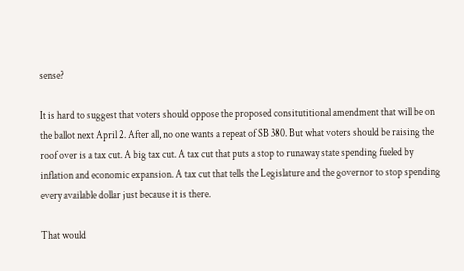sense?

It is hard to suggest that voters should oppose the proposed consitutitional amendment that will be on the ballot next April 2. After all, no one wants a repeat of SB 380. But what voters should be raising the roof over is a tax cut. A big tax cut. A tax cut that puts a stop to runaway state spending fueled by inflation and economic expansion. A tax cut that tells the Legislature and the governor to stop spending every available dollar just because it is there.

That would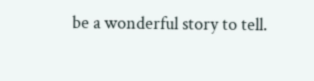be a wonderful story to tell.